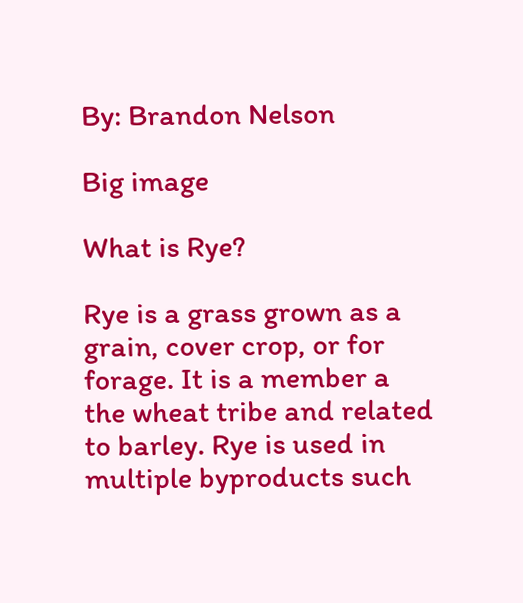By: Brandon Nelson

Big image

What is Rye?

Rye is a grass grown as a grain, cover crop, or for forage. It is a member a the wheat tribe and related to barley. Rye is used in multiple byproducts such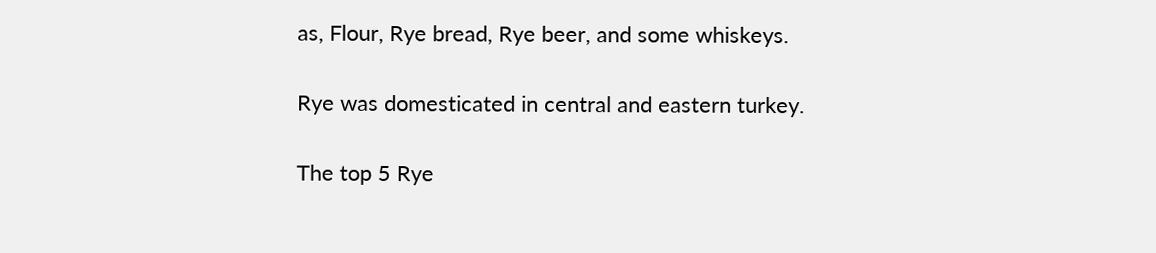as, Flour, Rye bread, Rye beer, and some whiskeys.

Rye was domesticated in central and eastern turkey.

The top 5 Rye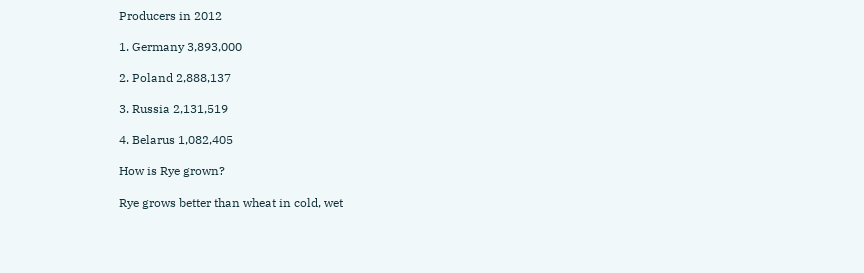Producers in 2012

1. Germany 3,893,000

2. Poland 2,888,137

3. Russia 2,131,519

4. Belarus 1,082,405

How is Rye grown?

Rye grows better than wheat in cold, wet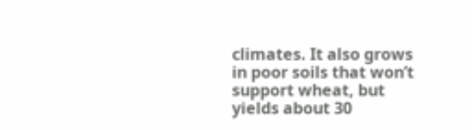climates. It also grows in poor soils that won’t support wheat, but yields about 30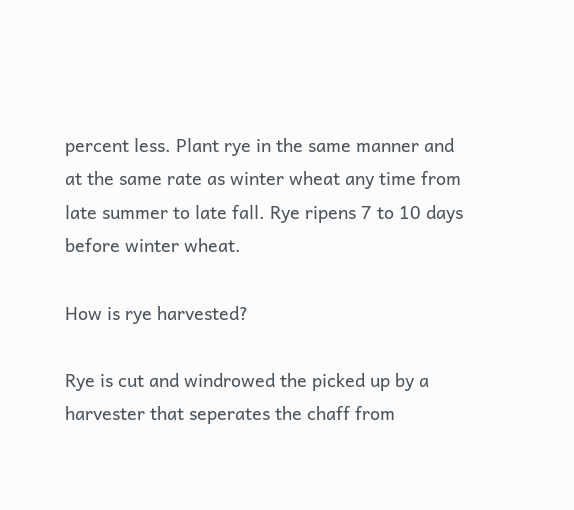percent less. Plant rye in the same manner and at the same rate as winter wheat any time from late summer to late fall. Rye ripens 7 to 10 days before winter wheat.

How is rye harvested?

Rye is cut and windrowed the picked up by a harvester that seperates the chaff from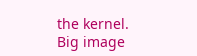the kernel.
Big image